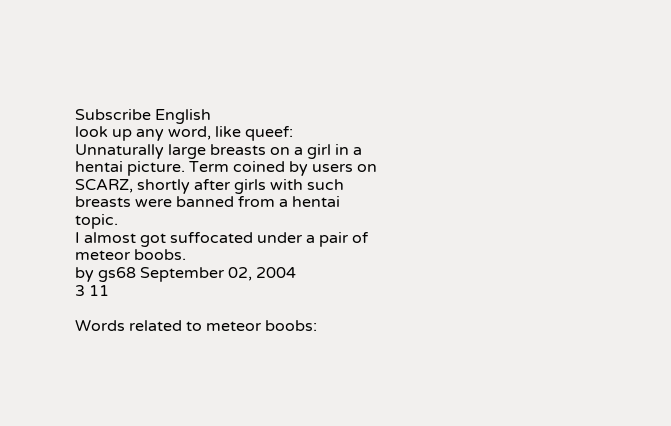Subscribe English
look up any word, like queef:
Unnaturally large breasts on a girl in a hentai picture. Term coined by users on SCARZ, shortly after girls with such breasts were banned from a hentai topic.
I almost got suffocated under a pair of meteor boobs.
by gs68 September 02, 2004
3 11

Words related to meteor boobs: